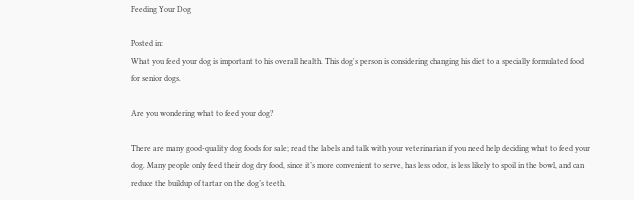Feeding Your Dog

Posted in:
What you feed your dog is important to his overall health. This dog's person is considering changing his diet to a specially formulated food for senior dogs.

Are you wondering what to feed your dog?

There are many good-quality dog foods for sale; read the labels and talk with your veterinarian if you need help deciding what to feed your dog. Many people only feed their dog dry food, since it’s more convenient to serve, has less odor, is less likely to spoil in the bowl, and can reduce the buildup of tartar on the dog’s teeth.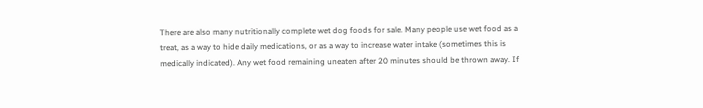There are also many nutritionally complete wet dog foods for sale. Many people use wet food as a treat, as a way to hide daily medications, or as a way to increase water intake (sometimes this is medically indicated). Any wet food remaining uneaten after 20 minutes should be thrown away. If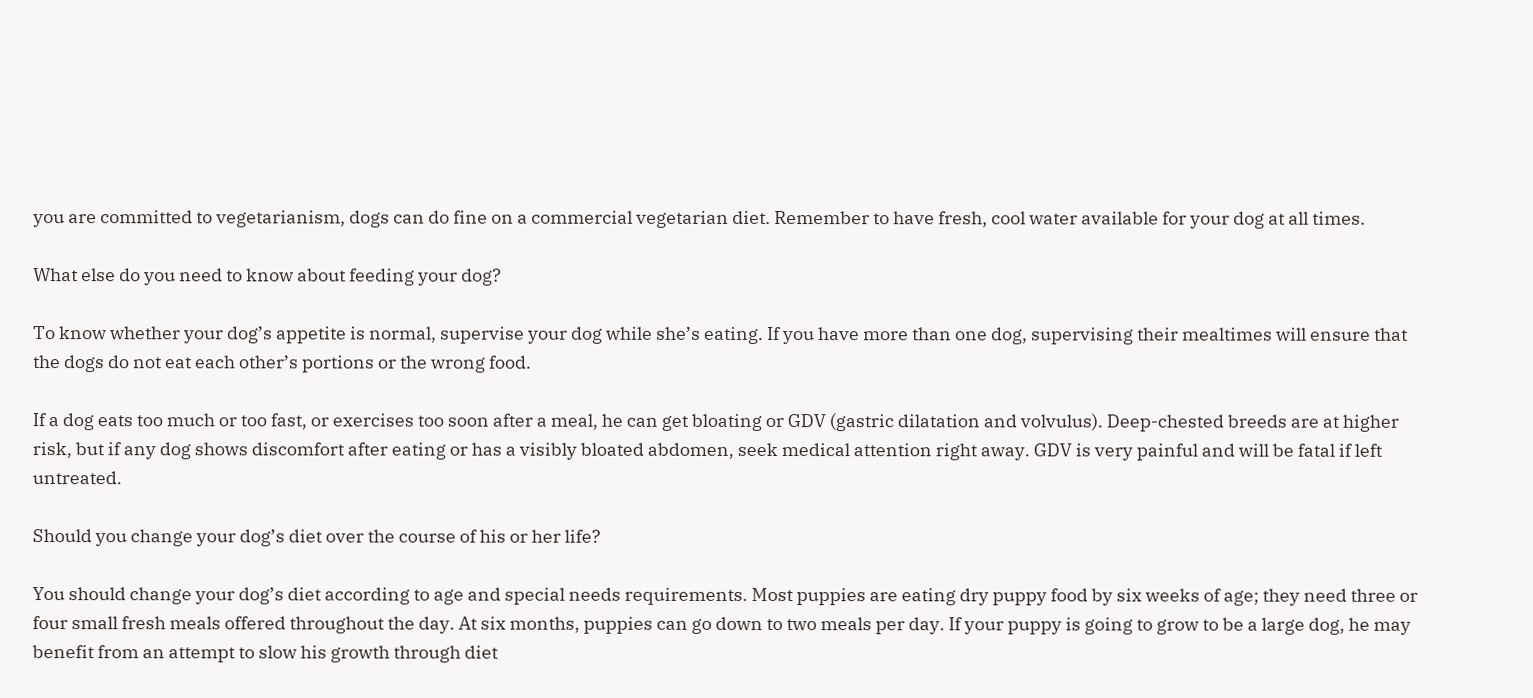you are committed to vegetarianism, dogs can do fine on a commercial vegetarian diet. Remember to have fresh, cool water available for your dog at all times.

What else do you need to know about feeding your dog?

To know whether your dog’s appetite is normal, supervise your dog while she’s eating. If you have more than one dog, supervising their mealtimes will ensure that the dogs do not eat each other’s portions or the wrong food.

If a dog eats too much or too fast, or exercises too soon after a meal, he can get bloating or GDV (gastric dilatation and volvulus). Deep-chested breeds are at higher risk, but if any dog shows discomfort after eating or has a visibly bloated abdomen, seek medical attention right away. GDV is very painful and will be fatal if left untreated.

Should you change your dog’s diet over the course of his or her life?

You should change your dog’s diet according to age and special needs requirements. Most puppies are eating dry puppy food by six weeks of age; they need three or four small fresh meals offered throughout the day. At six months, puppies can go down to two meals per day. If your puppy is going to grow to be a large dog, he may benefit from an attempt to slow his growth through diet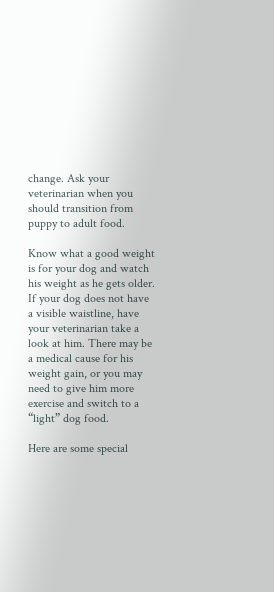change. Ask your veterinarian when you should transition from puppy to adult food.

Know what a good weight is for your dog and watch his weight as he gets older. If your dog does not have a visible waistline, have your veterinarian take a look at him. There may be a medical cause for his weight gain, or you may need to give him more exercise and switch to a “light” dog food.

Here are some special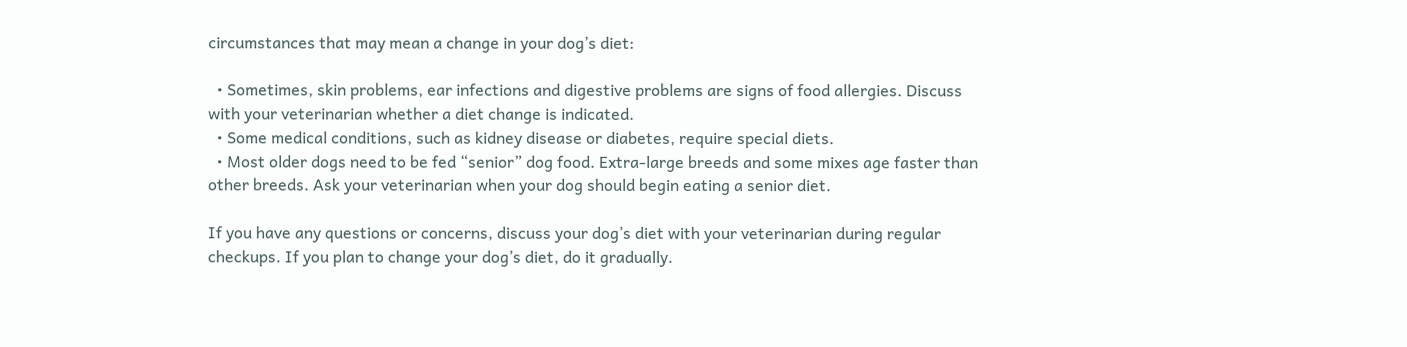circumstances that may mean a change in your dog’s diet:

  • Sometimes, skin problems, ear infections and digestive problems are signs of food allergies. Discuss with your veterinarian whether a diet change is indicated.
  • Some medical conditions, such as kidney disease or diabetes, require special diets.
  • Most older dogs need to be fed “senior” dog food. Extra-large breeds and some mixes age faster than other breeds. Ask your veterinarian when your dog should begin eating a senior diet.

If you have any questions or concerns, discuss your dog’s diet with your veterinarian during regular checkups. If you plan to change your dog’s diet, do it gradually.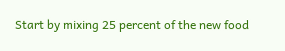Start by mixing 25 percent of the new food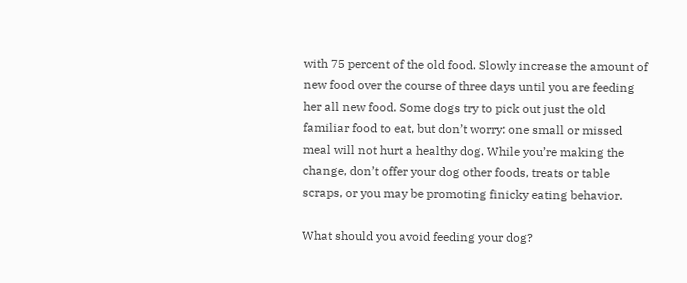with 75 percent of the old food. Slowly increase the amount of new food over the course of three days until you are feeding her all new food. Some dogs try to pick out just the old familiar food to eat, but don’t worry: one small or missed meal will not hurt a healthy dog. While you’re making the change, don’t offer your dog other foods, treats or table scraps, or you may be promoting finicky eating behavior.

What should you avoid feeding your dog?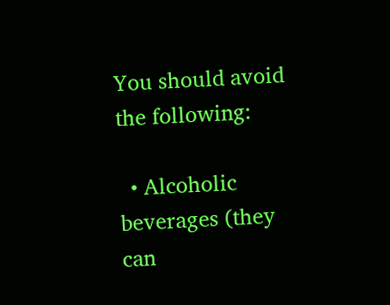You should avoid the following:

  • Alcoholic beverages (they can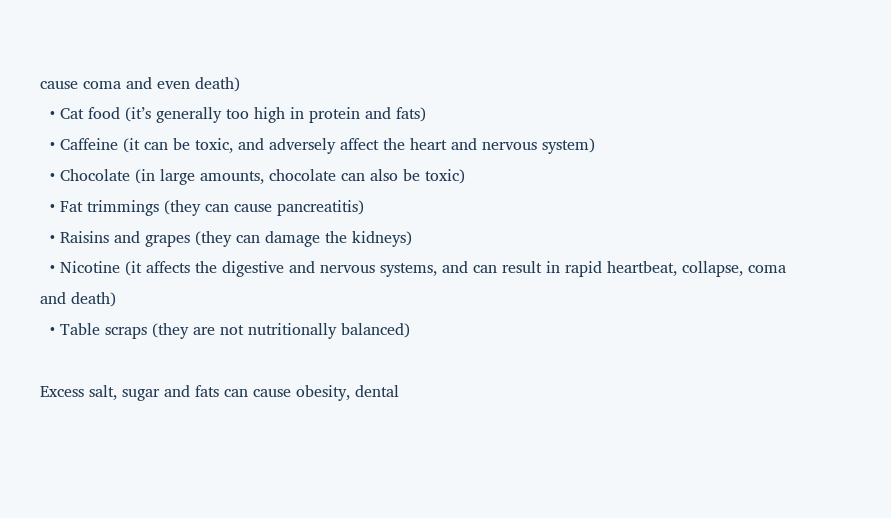cause coma and even death)
  • Cat food (it’s generally too high in protein and fats)
  • Caffeine (it can be toxic, and adversely affect the heart and nervous system)
  • Chocolate (in large amounts, chocolate can also be toxic)
  • Fat trimmings (they can cause pancreatitis)
  • Raisins and grapes (they can damage the kidneys)
  • Nicotine (it affects the digestive and nervous systems, and can result in rapid heartbeat, collapse, coma and death)
  • Table scraps (they are not nutritionally balanced)

Excess salt, sugar and fats can cause obesity, dental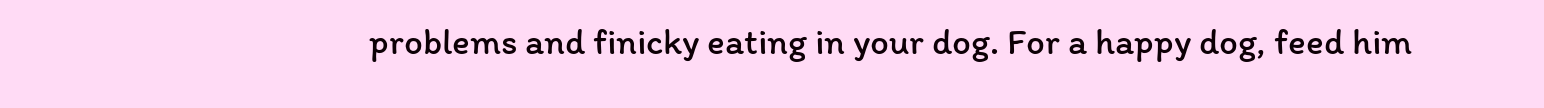problems and finicky eating in your dog. For a happy dog, feed him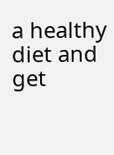a healthy diet and get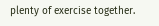plenty of exercise together.